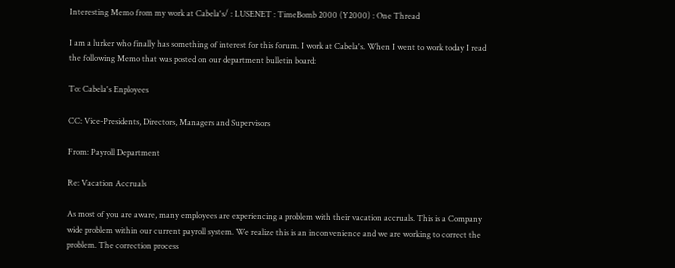Interesting Memo from my work at Cabela's/ : LUSENET : TimeBomb 2000 (Y2000) : One Thread

I am a lurker who finally has something of interest for this forum. I work at Cabela's. When I went to work today I read the following Memo that was posted on our department bulletin board:

To: Cabela's Enployees

CC: Vice-Presidents, Directors, Managers and Supervisors

From: Payroll Department

Re: Vacation Accruals

As most of you are aware, many employees are experiencing a problem with their vacation accruals. This is a Company wide problem within our current payroll system. We realize this is an inconvenience and we are working to correct the problem. The correction process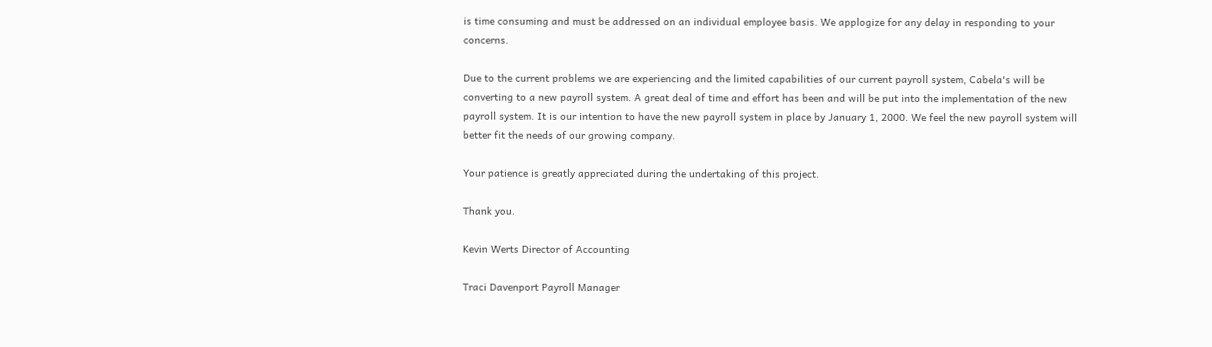is time consuming and must be addressed on an individual employee basis. We applogize for any delay in responding to your concerns.

Due to the current problems we are experiencing and the limited capabilities of our current payroll system, Cabela's will be converting to a new payroll system. A great deal of time and effort has been and will be put into the implementation of the new payroll system. It is our intention to have the new payroll system in place by January 1, 2000. We feel the new payroll system will better fit the needs of our growing company.

Your patience is greatly appreciated during the undertaking of this project.

Thank you.

Kevin Werts Director of Accounting

Traci Davenport Payroll Manager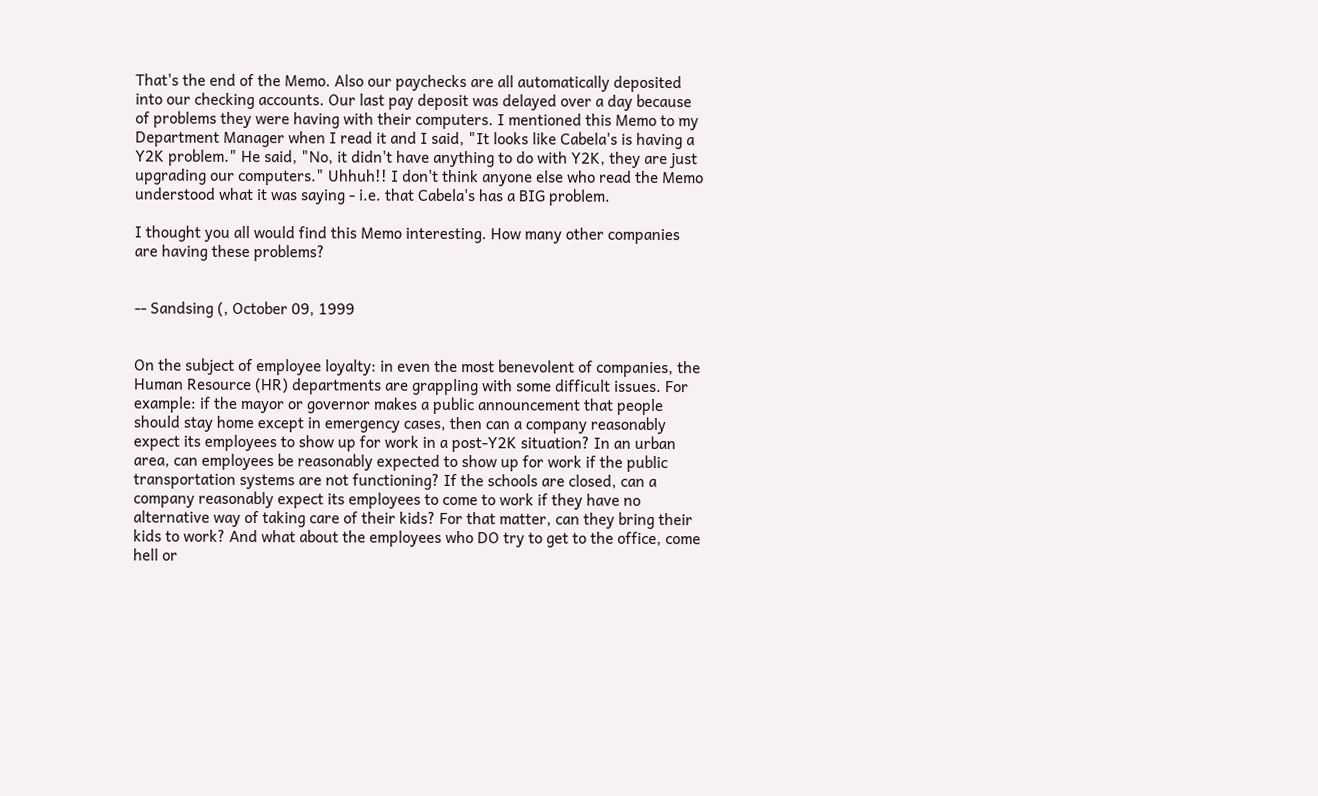That's the end of the Memo. Also our paychecks are all automatically deposited into our checking accounts. Our last pay deposit was delayed over a day because of problems they were having with their computers. I mentioned this Memo to my Department Manager when I read it and I said, "It looks like Cabela's is having a Y2K problem." He said, "No, it didn't have anything to do with Y2K, they are just upgrading our computers." Uhhuh!! I don't think anyone else who read the Memo understood what it was saying - i.e. that Cabela's has a BIG problem.

I thought you all would find this Memo interesting. How many other companies are having these problems?


-- Sandsing (, October 09, 1999


On the subject of employee loyalty: in even the most benevolent of companies, the Human Resource (HR) departments are grappling with some difficult issues. For example: if the mayor or governor makes a public announcement that people should stay home except in emergency cases, then can a company reasonably expect its employees to show up for work in a post-Y2K situation? In an urban area, can employees be reasonably expected to show up for work if the public transportation systems are not functioning? If the schools are closed, can a company reasonably expect its employees to come to work if they have no alternative way of taking care of their kids? For that matter, can they bring their kids to work? And what about the employees who DO try to get to the office, come hell or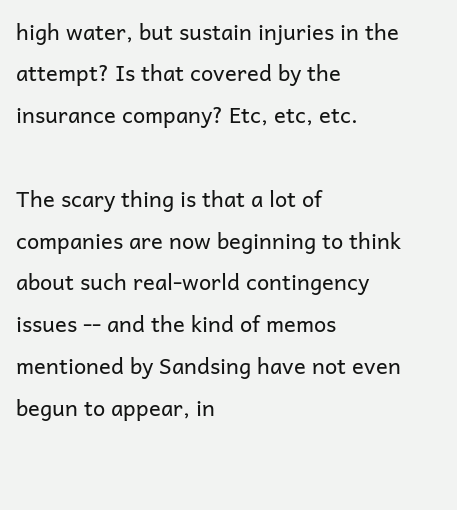high water, but sustain injuries in the attempt? Is that covered by the insurance company? Etc, etc, etc.

The scary thing is that a lot of companies are now beginning to think about such real-world contingency issues -- and the kind of memos mentioned by Sandsing have not even begun to appear, in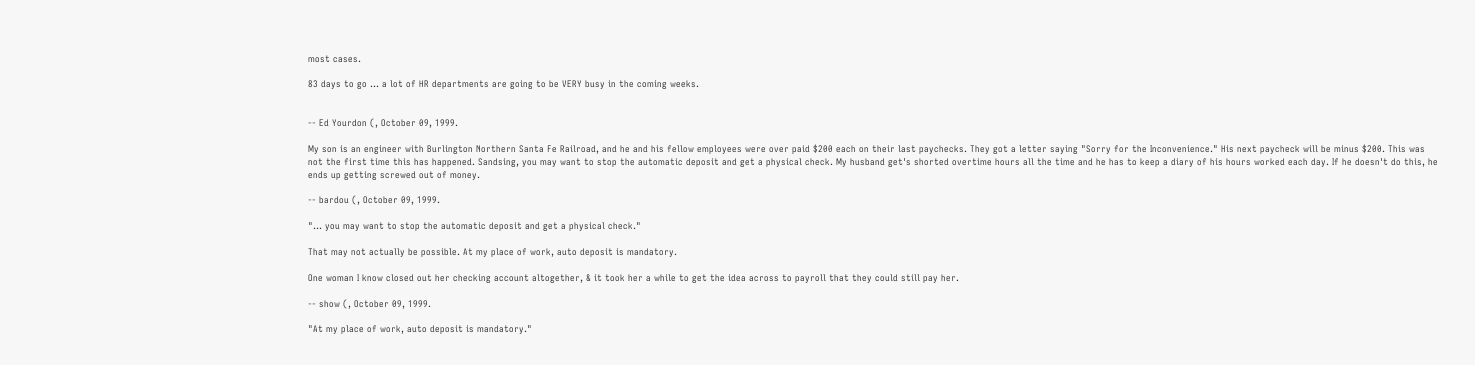most cases.

83 days to go ... a lot of HR departments are going to be VERY busy in the coming weeks.


-- Ed Yourdon (, October 09, 1999.

My son is an engineer with Burlington Northern Santa Fe Railroad, and he and his fellow employees were over paid $200 each on their last paychecks. They got a letter saying "Sorry for the Inconvenience." His next paycheck will be minus $200. This was not the first time this has happened. Sandsing, you may want to stop the automatic deposit and get a physical check. My husband get's shorted overtime hours all the time and he has to keep a diary of his hours worked each day. If he doesn't do this, he ends up getting screwed out of money.

-- bardou (, October 09, 1999.

"... you may want to stop the automatic deposit and get a physical check."

That may not actually be possible. At my place of work, auto deposit is mandatory.

One woman I know closed out her checking account altogether, & it took her a while to get the idea across to payroll that they could still pay her.

-- show (, October 09, 1999.

"At my place of work, auto deposit is mandatory."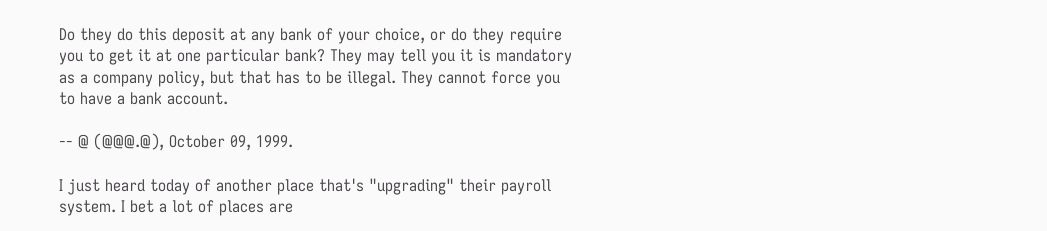Do they do this deposit at any bank of your choice, or do they require you to get it at one particular bank? They may tell you it is mandatory as a company policy, but that has to be illegal. They cannot force you to have a bank account.

-- @ (@@@.@), October 09, 1999.

I just heard today of another place that's "upgrading" their payroll system. I bet a lot of places are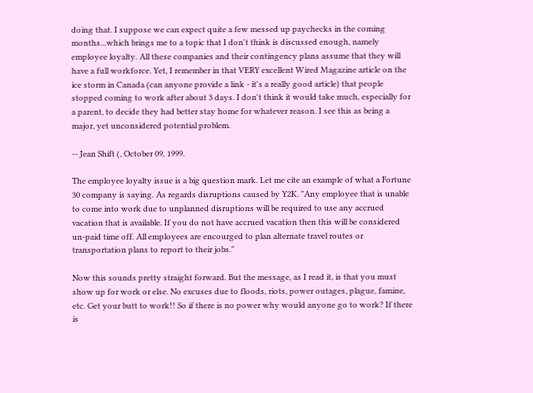doing that. I suppose we can expect quite a few messed up paychecks in the coming months...which brings me to a topic that I don't think is discussed enough, namely employee loyalty. All these companies and their contingency plans assume that they will have a full workforce. Yet, I remember in that VERY excellent Wired Magazine article on the ice storm in Canada (can anyone provide a link - it's a really good article) that people stopped coming to work after about 3 days. I don't think it would take much, especially for a parent, to decide they had better stay home for whatever reason. I see this as being a major, yet unconsidered potential problem.

-- Jean Shift (, October 09, 1999.

The employee loyalty issue is a big question mark. Let me cite an example of what a Fortune 30 company is saying. As regards disruptions caused by Y2K. "Any employee that is unable to come into work due to unplanned disruptions will be required to use any accrued vacation that is available. If you do not have accrued vacation then this will be considered un-paid time off. All employees are encourged to plan alternate travel routes or transportation plans to report to their jobs."

Now this sounds pretty straight forward. But the message, as I read it, is that you must show up for work or else. No excuses due to floods, riots, power outages, plague, famine, etc. Get your butt to work!! So if there is no power why would anyone go to work? If there is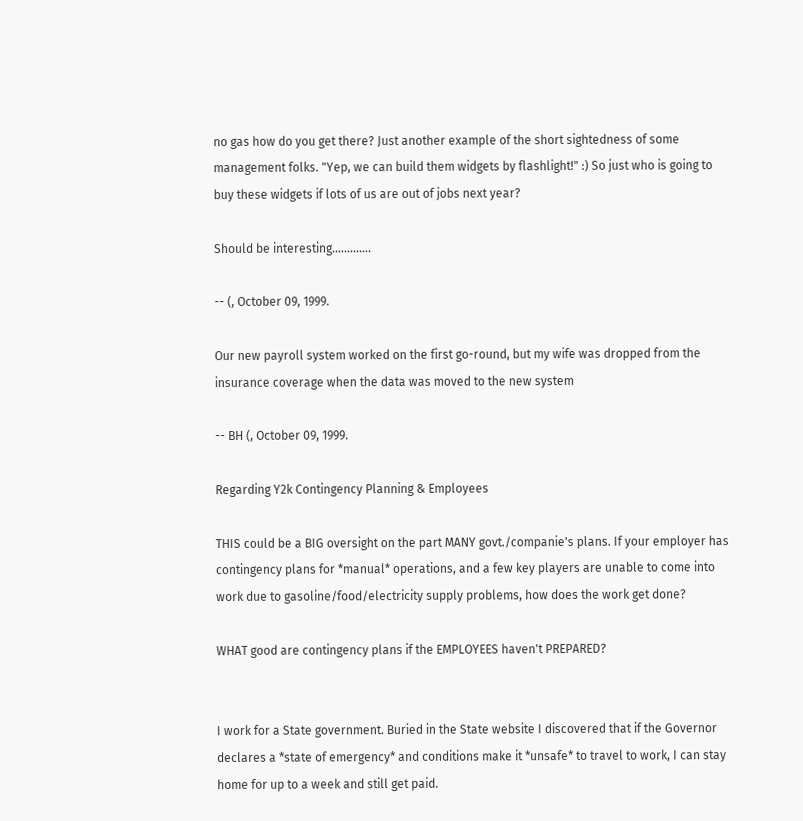no gas how do you get there? Just another example of the short sightedness of some management folks. "Yep, we can build them widgets by flashlight!" :) So just who is going to buy these widgets if lots of us are out of jobs next year?

Should be interesting.............

-- (, October 09, 1999.

Our new payroll system worked on the first go-round, but my wife was dropped from the insurance coverage when the data was moved to the new system

-- BH (, October 09, 1999.

Regarding Y2k Contingency Planning & Employees

THIS could be a BIG oversight on the part MANY govt./companie's plans. If your employer has contingency plans for *manual* operations, and a few key players are unable to come into work due to gasoline/food/electricity supply problems, how does the work get done?

WHAT good are contingency plans if the EMPLOYEES haven't PREPARED?


I work for a State government. Buried in the State website I discovered that if the Governor declares a *state of emergency* and conditions make it *unsafe* to travel to work, I can stay home for up to a week and still get paid.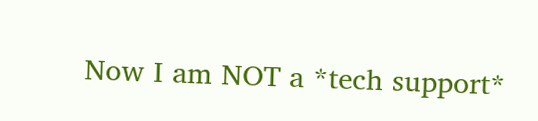Now I am NOT a *tech support*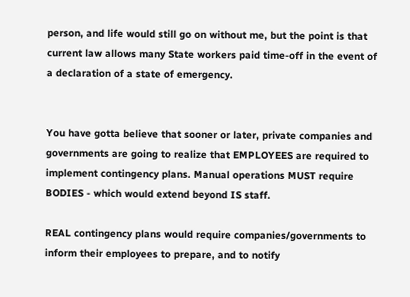person, and life would still go on without me, but the point is that current law allows many State workers paid time-off in the event of a declaration of a state of emergency.


You have gotta believe that sooner or later, private companies and governments are going to realize that EMPLOYEES are required to implement contingency plans. Manual operations MUST require BODIES - which would extend beyond IS staff.

REAL contingency plans would require companies/governments to inform their employees to prepare, and to notify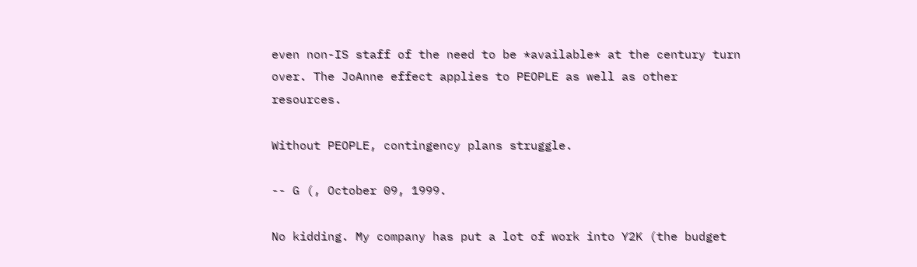even non-IS staff of the need to be *available* at the century turn over. The JoAnne effect applies to PEOPLE as well as other resources.

Without PEOPLE, contingency plans struggle.

-- G (, October 09, 1999.

No kidding. My company has put a lot of work into Y2K (the budget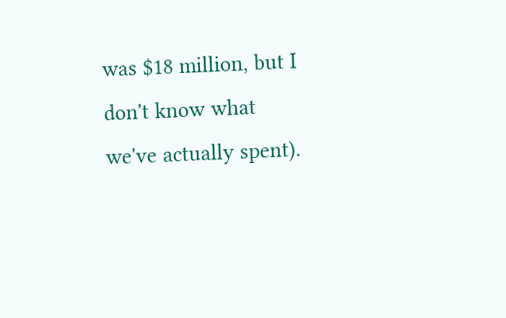was $18 million, but I don't know what we've actually spent).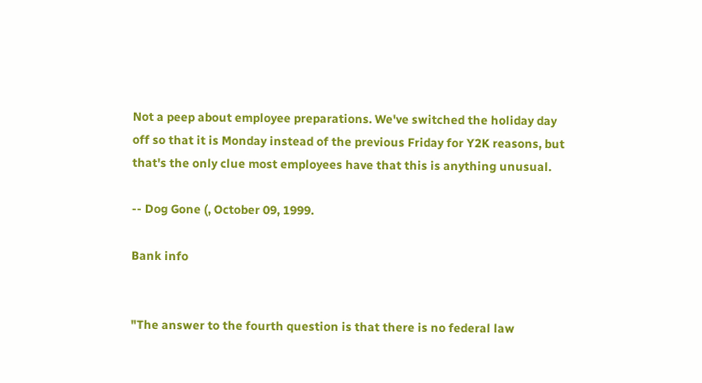Not a peep about employee preparations. We've switched the holiday day off so that it is Monday instead of the previous Friday for Y2K reasons, but that's the only clue most employees have that this is anything unusual.

-- Dog Gone (, October 09, 1999.

Bank info


"The answer to the fourth question is that there is no federal law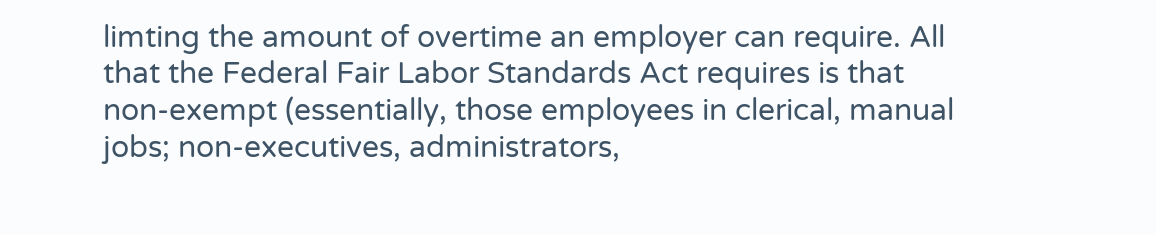limting the amount of overtime an employer can require. All that the Federal Fair Labor Standards Act requires is that non-exempt (essentially, those employees in clerical, manual jobs; non-executives, administrators,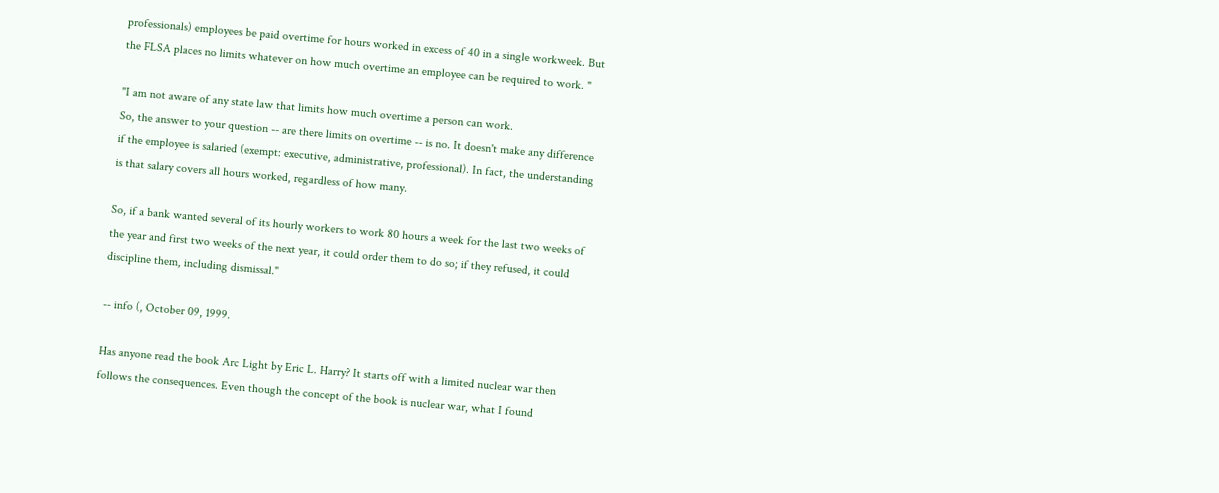professionals) employees be paid overtime for hours worked in excess of 40 in a single workweek. But the FLSA places no limits whatever on how much overtime an employee can be required to work. "

"I am not aware of any state law that limits how much overtime a person can work.
So, the answer to your question -- are there limits on overtime -- is no. It doesn't make any difference if the employee is salaried (exempt: executive, administrative, professional). In fact, the understanding is that salary covers all hours worked, regardless of how many.

So, if a bank wanted several of its hourly workers to work 80 hours a week for the last two weeks of the year and first two weeks of the next year, it could order them to do so; if they refused, it could discipline them, including dismissal."

-- info (, October 09, 1999.

Has anyone read the book Arc Light by Eric L. Harry? It starts off with a limited nuclear war then follows the consequences. Even though the concept of the book is nuclear war, what I found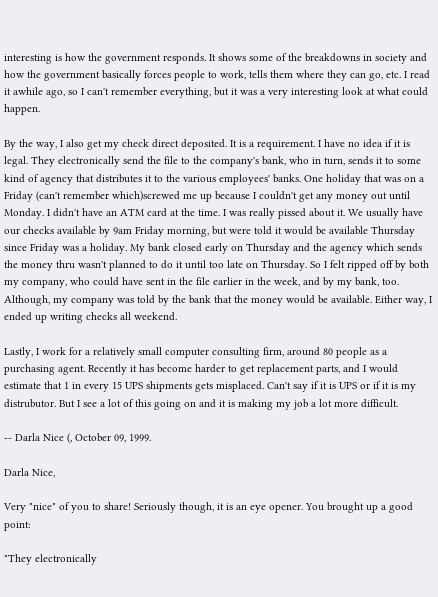interesting is how the government responds. It shows some of the breakdowns in society and how the government basically forces people to work, tells them where they can go, etc. I read it awhile ago, so I can't remember everything, but it was a very interesting look at what could happen.

By the way, I also get my check direct deposited. It is a requirement. I have no idea if it is legal. They electronically send the file to the company's bank, who in turn, sends it to some kind of agency that distributes it to the various employees' banks. One holiday that was on a Friday (can't remember which)screwed me up because I couldn't get any money out until Monday. I didn't have an ATM card at the time. I was really pissed about it. We usually have our checks available by 9am Friday morning, but were told it would be available Thursday since Friday was a holiday. My bank closed early on Thursday and the agency which sends the money thru wasn't planned to do it until too late on Thursday. So I felt ripped off by both my company, who could have sent in the file earlier in the week, and by my bank, too. Although, my company was told by the bank that the money would be available. Either way, I ended up writing checks all weekend.

Lastly, I work for a relatively small computer consulting firm, around 80 people as a purchasing agent. Recently it has become harder to get replacement parts, and I would estimate that 1 in every 15 UPS shipments gets misplaced. Can't say if it is UPS or if it is my distrubutor. But I see a lot of this going on and it is making my job a lot more difficult.

-- Darla Nice (, October 09, 1999.

Darla Nice,

Very "nice" of you to share! Seriously though, it is an eye opener. You brought up a good point:

"They electronically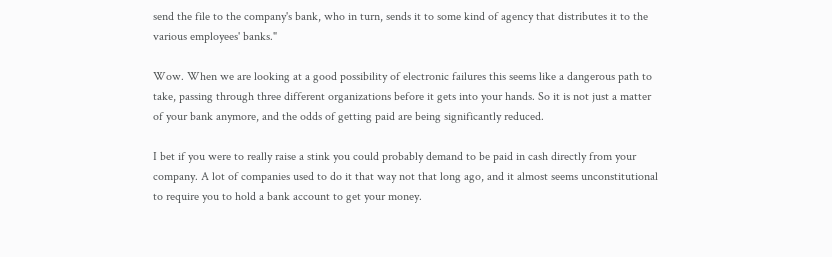send the file to the company's bank, who in turn, sends it to some kind of agency that distributes it to the various employees' banks."

Wow. When we are looking at a good possibility of electronic failures this seems like a dangerous path to take, passing through three different organizations before it gets into your hands. So it is not just a matter of your bank anymore, and the odds of getting paid are being significantly reduced.

I bet if you were to really raise a stink you could probably demand to be paid in cash directly from your company. A lot of companies used to do it that way not that long ago, and it almost seems unconstitutional to require you to hold a bank account to get your money.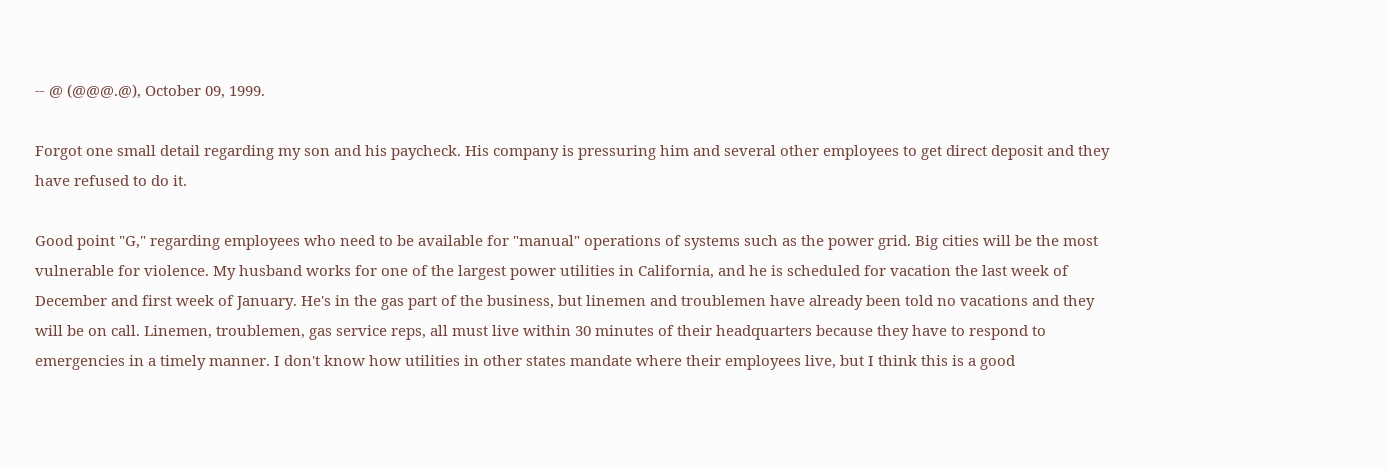-- @ (@@@.@), October 09, 1999.

Forgot one small detail regarding my son and his paycheck. His company is pressuring him and several other employees to get direct deposit and they have refused to do it.

Good point "G," regarding employees who need to be available for "manual" operations of systems such as the power grid. Big cities will be the most vulnerable for violence. My husband works for one of the largest power utilities in California, and he is scheduled for vacation the last week of December and first week of January. He's in the gas part of the business, but linemen and troublemen have already been told no vacations and they will be on call. Linemen, troublemen, gas service reps, all must live within 30 minutes of their headquarters because they have to respond to emergencies in a timely manner. I don't know how utilities in other states mandate where their employees live, but I think this is a good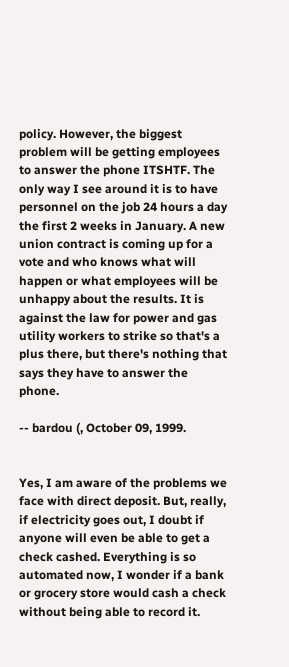policy. However, the biggest problem will be getting employees to answer the phone ITSHTF. The only way I see around it is to have personnel on the job 24 hours a day the first 2 weeks in January. A new union contract is coming up for a vote and who knows what will happen or what employees will be unhappy about the results. It is against the law for power and gas utility workers to strike so that's a plus there, but there's nothing that says they have to answer the phone.

-- bardou (, October 09, 1999.


Yes, I am aware of the problems we face with direct deposit. But, really, if electricity goes out, I doubt if anyone will even be able to get a check cashed. Everything is so automated now, I wonder if a bank or grocery store would cash a check without being able to record it.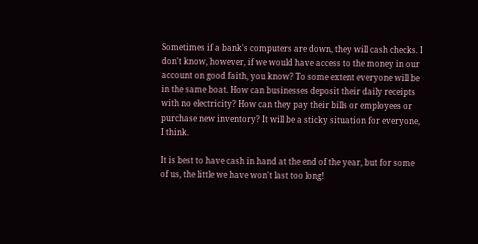Sometimes if a bank's computers are down, they will cash checks. I don't know, however, if we would have access to the money in our account on good faith, you know? To some extent everyone will be in the same boat. How can businesses deposit their daily receipts with no electricity? How can they pay their bills or employees or purchase new inventory? It will be a sticky situation for everyone, I think.

It is best to have cash in hand at the end of the year, but for some of us, the little we have won't last too long!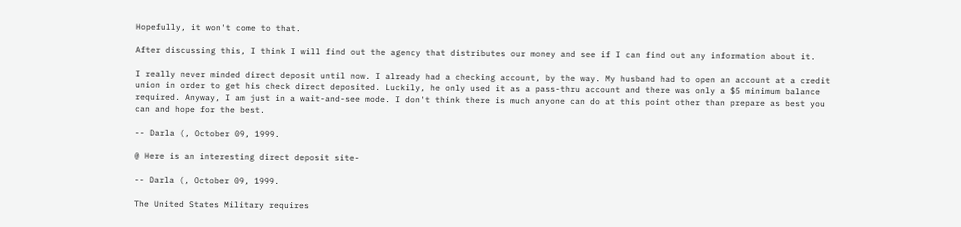Hopefully, it won't come to that.

After discussing this, I think I will find out the agency that distributes our money and see if I can find out any information about it.

I really never minded direct deposit until now. I already had a checking account, by the way. My husband had to open an account at a credit union in order to get his check direct deposited. Luckily, he only used it as a pass-thru account and there was only a $5 minimum balance required. Anyway, I am just in a wait-and-see mode. I don't think there is much anyone can do at this point other than prepare as best you can and hope for the best.

-- Darla (, October 09, 1999.

@ Here is an interesting direct deposit site-

-- Darla (, October 09, 1999.

The United States Military requires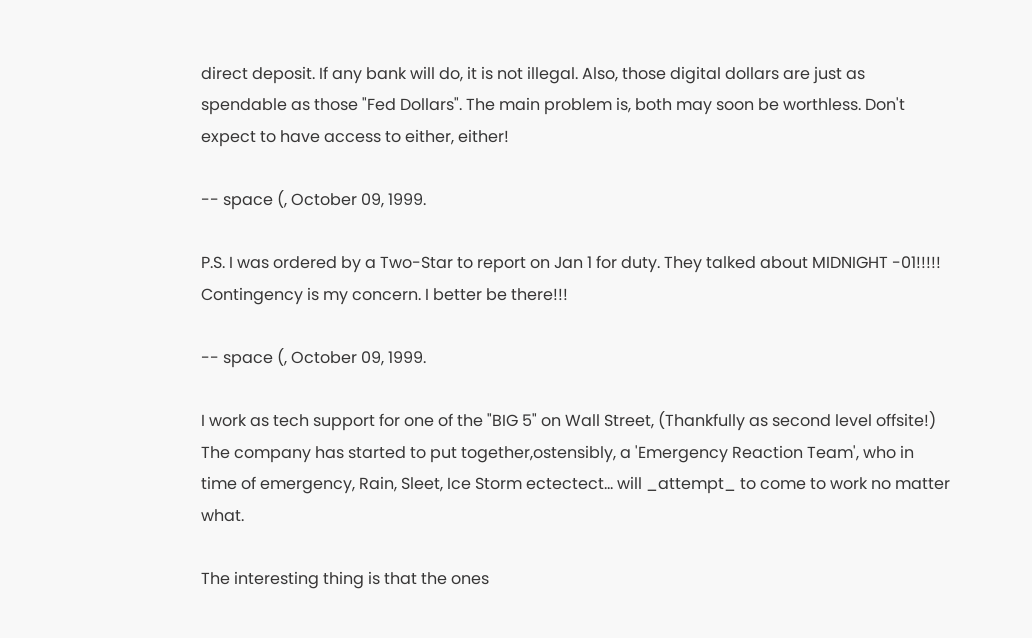direct deposit. If any bank will do, it is not illegal. Also, those digital dollars are just as spendable as those "Fed Dollars". The main problem is, both may soon be worthless. Don't expect to have access to either, either!

-- space (, October 09, 1999.

P.S. I was ordered by a Two-Star to report on Jan 1 for duty. They talked about MIDNIGHT -01!!!!! Contingency is my concern. I better be there!!!

-- space (, October 09, 1999.

I work as tech support for one of the "BIG 5" on Wall Street, (Thankfully as second level offsite!) The company has started to put together,ostensibly, a 'Emergency Reaction Team', who in time of emergency, Rain, Sleet, Ice Storm ectectect... will _attempt_ to come to work no matter what.

The interesting thing is that the ones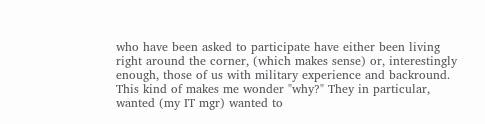who have been asked to participate have either been living right around the corner, (which makes sense) or, interestingly enough, those of us with military experience and backround. This kind of makes me wonder "why?" They in particular, wanted (my IT mgr) wanted to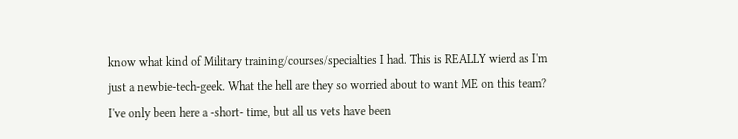know what kind of Military training/courses/specialties I had. This is REALLY wierd as I'm just a newbie-tech-geek. What the hell are they so worried about to want ME on this team? I've only been here a -short- time, but all us vets have been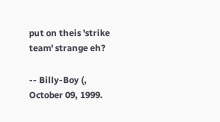put on theis 'strike team' strange eh?

-- Billy-Boy (, October 09, 1999.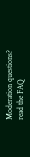Moderation questions? read the FAQ